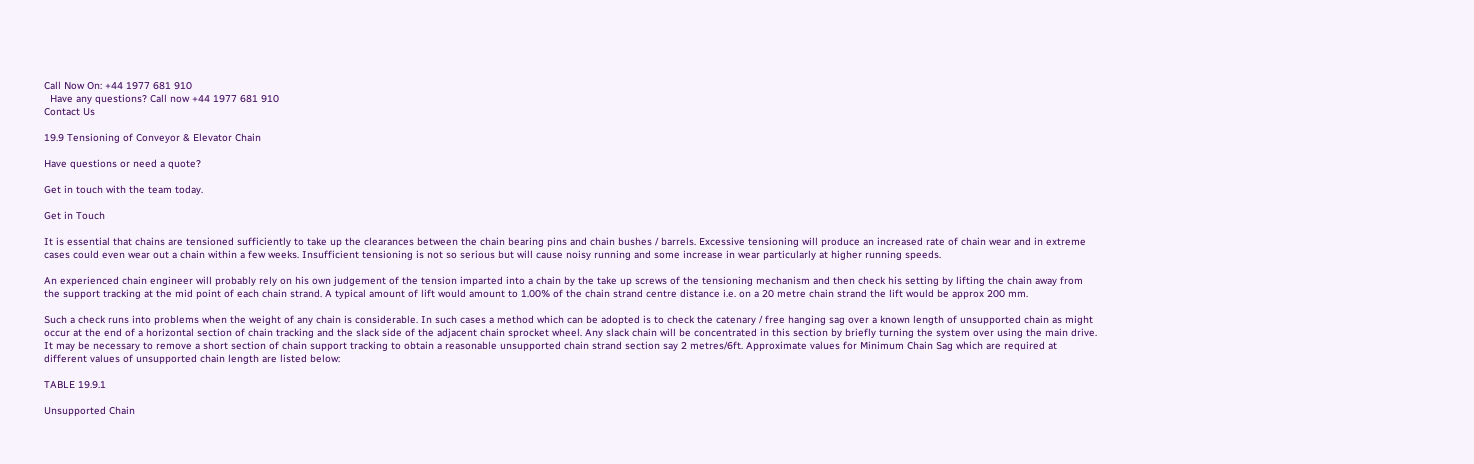Call Now On: +44 1977 681 910
  Have any questions? Call now +44 1977 681 910
Contact Us

19.9 Tensioning of Conveyor & Elevator Chain

Have questions or need a quote?

Get in touch with the team today.

Get in Touch

It is essential that chains are tensioned sufficiently to take up the clearances between the chain bearing pins and chain bushes / barrels. Excessive tensioning will produce an increased rate of chain wear and in extreme cases could even wear out a chain within a few weeks. Insufficient tensioning is not so serious but will cause noisy running and some increase in wear particularly at higher running speeds.

An experienced chain engineer will probably rely on his own judgement of the tension imparted into a chain by the take up screws of the tensioning mechanism and then check his setting by lifting the chain away from the support tracking at the mid point of each chain strand. A typical amount of lift would amount to 1.00% of the chain strand centre distance i.e. on a 20 metre chain strand the lift would be approx 200 mm.

Such a check runs into problems when the weight of any chain is considerable. In such cases a method which can be adopted is to check the catenary / free hanging sag over a known length of unsupported chain as might occur at the end of a horizontal section of chain tracking and the slack side of the adjacent chain sprocket wheel. Any slack chain will be concentrated in this section by briefly turning the system over using the main drive. It may be necessary to remove a short section of chain support tracking to obtain a reasonable unsupported chain strand section say 2 metres/6ft. Approximate values for Minimum Chain Sag which are required at different values of unsupported chain length are listed below:

TABLE 19.9.1

Unsupported Chain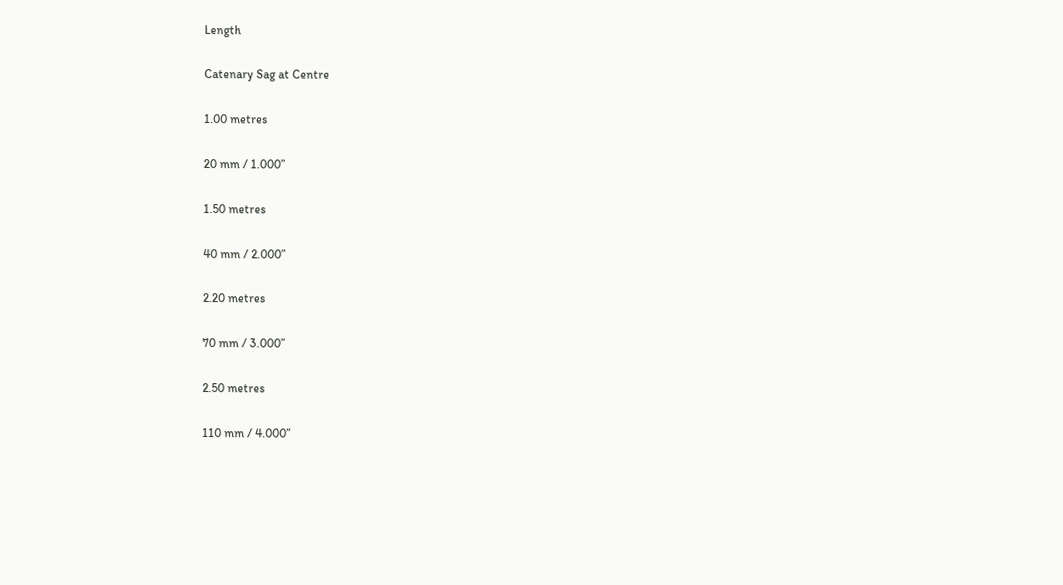Length

Catenary Sag at Centre

1.00 metres

20 mm / 1.000”

1.50 metres

40 mm / 2.000”

2.20 metres

70 mm / 3.000”

2.50 metres

110 mm / 4.000”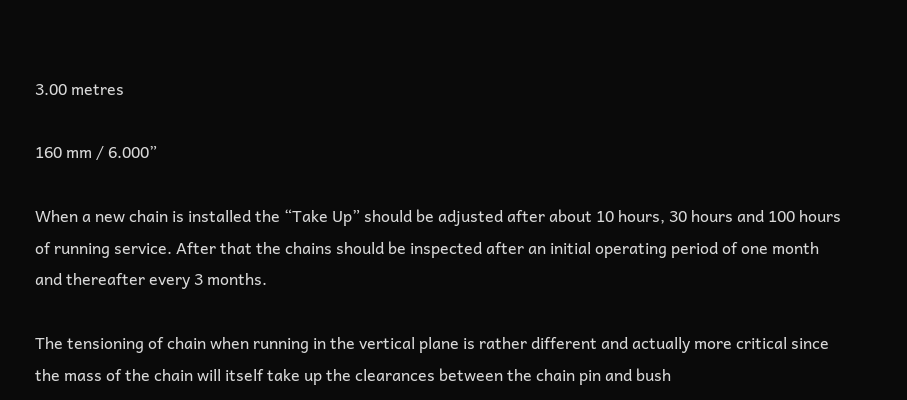3.00 metres

160 mm / 6.000”

When a new chain is installed the “Take Up” should be adjusted after about 10 hours, 30 hours and 100 hours of running service. After that the chains should be inspected after an initial operating period of one month and thereafter every 3 months.

The tensioning of chain when running in the vertical plane is rather different and actually more critical since the mass of the chain will itself take up the clearances between the chain pin and bush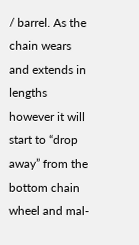/ barrel. As the chain wears and extends in lengths however it will start to “drop away” from the bottom chain wheel and mal-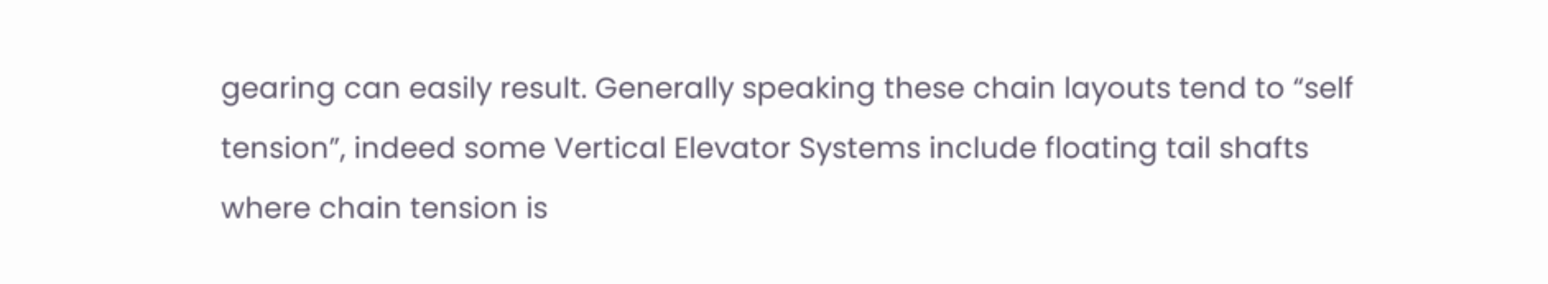gearing can easily result. Generally speaking these chain layouts tend to “self tension”, indeed some Vertical Elevator Systems include floating tail shafts where chain tension is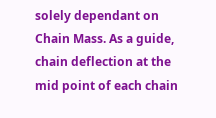solely dependant on Chain Mass. As a guide, chain deflection at the mid point of each chain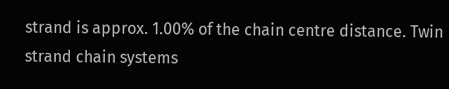strand is approx. 1.00% of the chain centre distance. Twin strand chain systems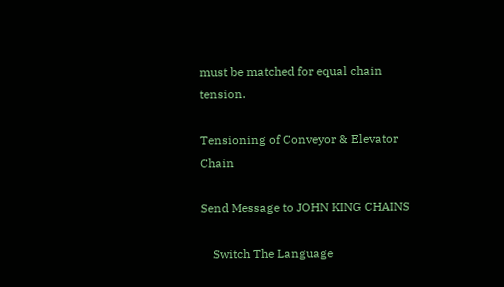must be matched for equal chain tension.

Tensioning of Conveyor & Elevator Chain

Send Message to JOHN KING CHAINS

    Switch The Language